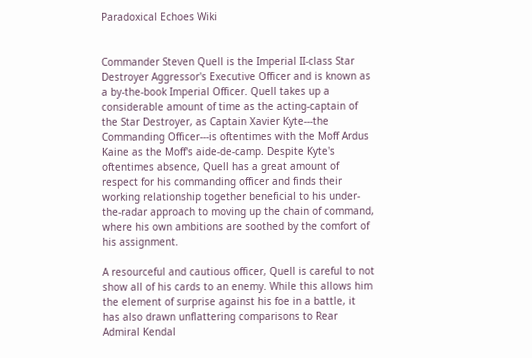Paradoxical Echoes Wiki


Commander Steven Quell is the Imperial II-class Star Destroyer Aggressor's Executive Officer and is known as a by-the-book Imperial Officer. Quell takes up a considerable amount of time as the acting-captain of the Star Destroyer, as Captain Xavier Kyte---the Commanding Officer---is oftentimes with the Moff Ardus Kaine as the Moff's aide-de-camp. Despite Kyte's oftentimes absence, Quell has a great amount of respect for his commanding officer and finds their working relationship together beneficial to his under-the-radar approach to moving up the chain of command, where his own ambitions are soothed by the comfort of his assignment.

A resourceful and cautious officer, Quell is careful to not show all of his cards to an enemy. While this allows him the element of surprise against his foe in a battle, it has also drawn unflattering comparisons to Rear Admiral Kendal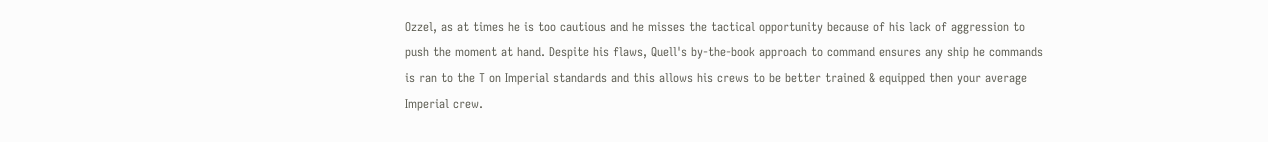Ozzel, as at times he is too cautious and he misses the tactical opportunity because of his lack of aggression to push the moment at hand. Despite his flaws, Quell's by-the-book approach to command ensures any ship he commands is ran to the T on Imperial standards and this allows his crews to be better trained & equipped then your average Imperial crew.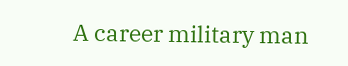A career military man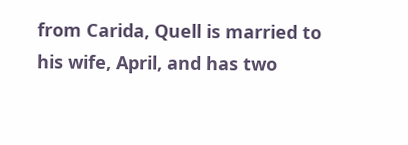from Carida, Quell is married to his wife, April, and has two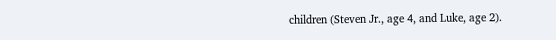children (Steven Jr., age 4, and Luke, age 2).